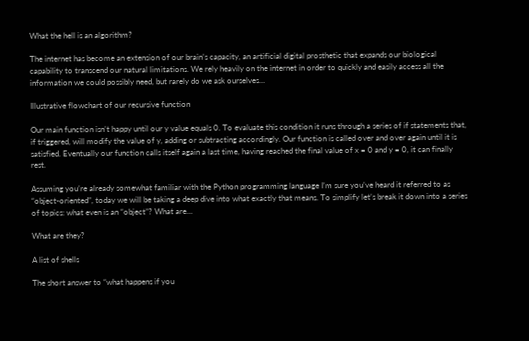What the hell is an algorithm?

The internet has become an extension of our brain’s capacity, an artificial digital prosthetic that expands our biological capability to transcend our natural limitations. We rely heavily on the internet in order to quickly and easily access all the information we could possibly need, but rarely do we ask ourselves…

Illustrative flowchart of our recursive function

Our main function isn’t happy until our y value equals 0. To evaluate this condition it runs through a series of if statements that, if triggered, will modify the value of y, adding or subtracting accordingly. Our function is called over and over again until it is satisfied. Eventually our function calls itself again a last time, having reached the final value of x = 0 and y = 0, it can finally rest.

Assuming you’re already somewhat familiar with the Python programming language I’m sure you’ve heard it referred to as “object-oriented”, today we will be taking a deep dive into what exactly that means. To simplify let’s break it down into a series of topics: what even is an “object”? What are…

What are they?

A list of shells

The short answer to “what happens if you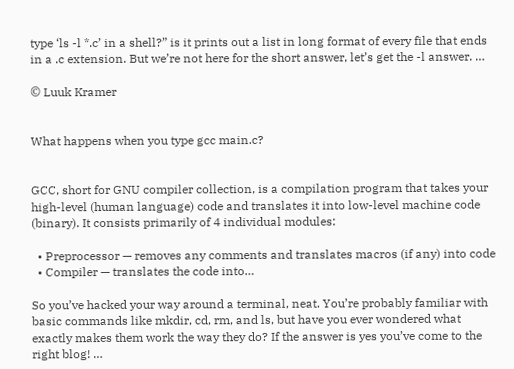type ‘ls -l *.c’ in a shell?” is it prints out a list in long format of every file that ends in a .c extension. But we’re not here for the short answer, let’s get the -l answer. …

© Luuk Kramer


What happens when you type gcc main.c?


GCC, short for GNU compiler collection, is a compilation program that takes your high-level (human language) code and translates it into low-level machine code (binary). It consists primarily of 4 individual modules:

  • Preprocessor — removes any comments and translates macros (if any) into code
  • Compiler — translates the code into…

So you’ve hacked your way around a terminal, neat. You’re probably familiar with basic commands like mkdir, cd, rm, and ls, but have you ever wondered what exactly makes them work the way they do? If the answer is yes you’ve come to the right blog! …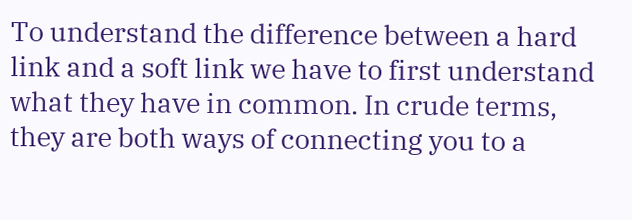To understand the difference between a hard link and a soft link we have to first understand what they have in common. In crude terms, they are both ways of connecting you to a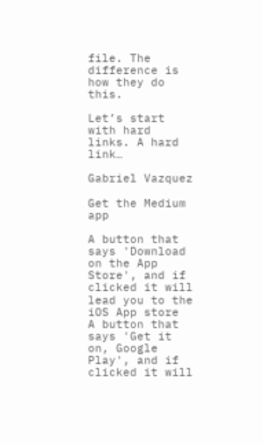file. The difference is how they do this.

Let’s start with hard links. A hard link…

Gabriel Vazquez

Get the Medium app

A button that says 'Download on the App Store', and if clicked it will lead you to the iOS App store
A button that says 'Get it on, Google Play', and if clicked it will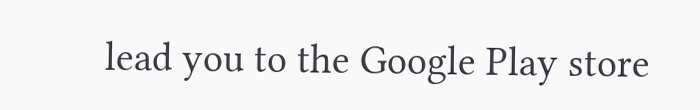lead you to the Google Play store